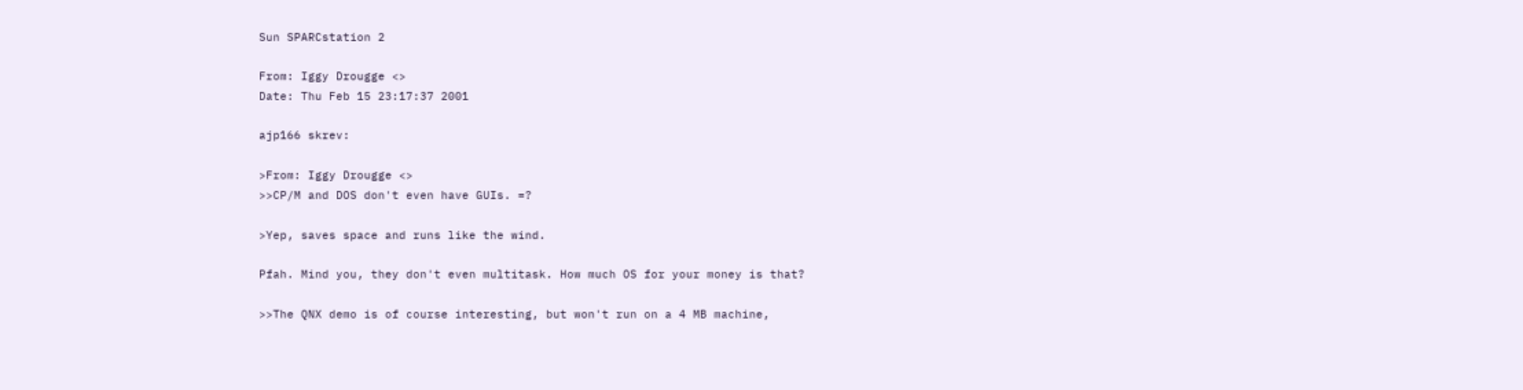Sun SPARCstation 2

From: Iggy Drougge <>
Date: Thu Feb 15 23:17:37 2001

ajp166 skrev:

>From: Iggy Drougge <>
>>CP/M and DOS don't even have GUIs. =?

>Yep, saves space and runs like the wind.

Pfah. Mind you, they don't even multitask. How much OS for your money is that?

>>The QNX demo is of course interesting, but won't run on a 4 MB machine,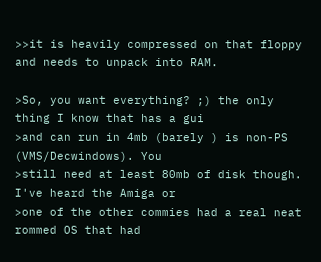>>it is heavily compressed on that floppy and needs to unpack into RAM.

>So, you want everything? ;) the only thing I know that has a gui
>and can run in 4mb (barely ) is non-PS (VMS/Decwindows). You
>still need at least 80mb of disk though. I've heard the Amiga or
>one of the other commies had a real neat rommed OS that had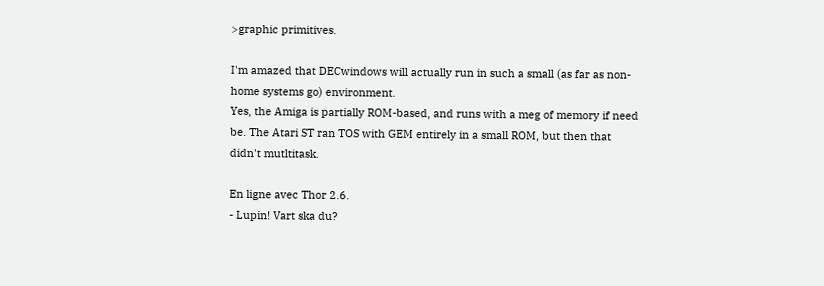>graphic primitives.

I'm amazed that DECwindows will actually run in such a small (as far as non-
home systems go) environment.
Yes, the Amiga is partially ROM-based, and runs with a meg of memory if need
be. The Atari ST ran TOS with GEM entirely in a small ROM, but then that
didn't mutltitask.

En ligne avec Thor 2.6.
- Lupin! Vart ska du?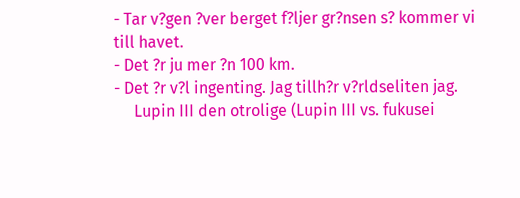- Tar v?gen ?ver berget f?ljer gr?nsen s? kommer vi till havet.
- Det ?r ju mer ?n 100 km.
- Det ?r v?l ingenting. Jag tillh?r v?rldseliten jag.
     Lupin III den otrolige (Lupin III vs. fukusei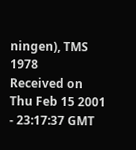ningen), TMS 1978
Received on Thu Feb 15 2001 - 23:17:37 GMT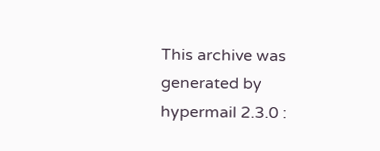This archive was generated by hypermail 2.3.0 :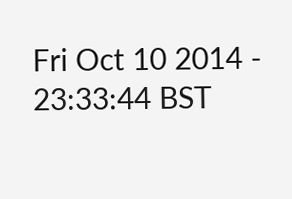Fri Oct 10 2014 - 23:33:44 BST